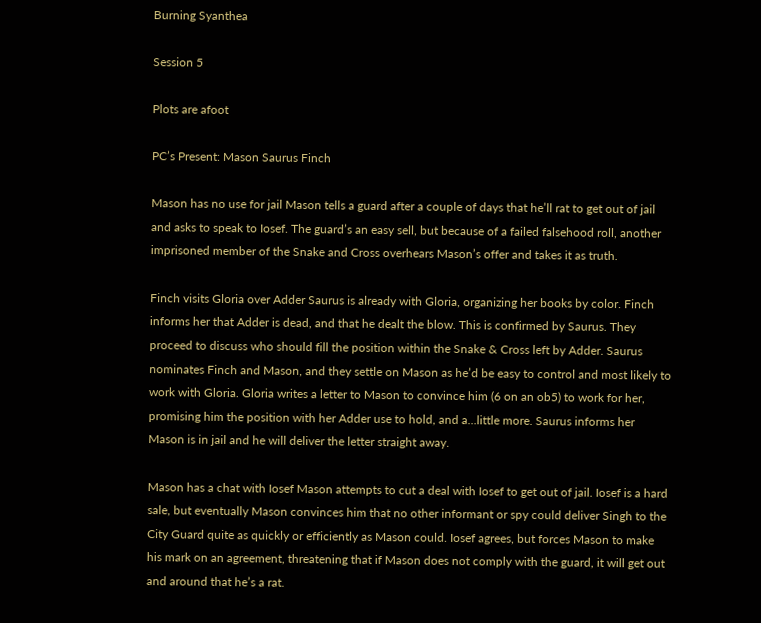Burning Syanthea

Session 5

Plots are afoot

PC’s Present: Mason Saurus Finch

Mason has no use for jail Mason tells a guard after a couple of days that he’ll rat to get out of jail and asks to speak to Iosef. The guard’s an easy sell, but because of a failed falsehood roll, another imprisoned member of the Snake and Cross overhears Mason’s offer and takes it as truth.

Finch visits Gloria over Adder Saurus is already with Gloria, organizing her books by color. Finch informs her that Adder is dead, and that he dealt the blow. This is confirmed by Saurus. They proceed to discuss who should fill the position within the Snake & Cross left by Adder. Saurus nominates Finch and Mason, and they settle on Mason as he’d be easy to control and most likely to work with Gloria. Gloria writes a letter to Mason to convince him (6 on an ob5) to work for her, promising him the position with her Adder use to hold, and a…little more. Saurus informs her Mason is in jail and he will deliver the letter straight away.

Mason has a chat with Iosef Mason attempts to cut a deal with Iosef to get out of jail. Iosef is a hard sale, but eventually Mason convinces him that no other informant or spy could deliver Singh to the City Guard quite as quickly or efficiently as Mason could. Iosef agrees, but forces Mason to make his mark on an agreement, threatening that if Mason does not comply with the guard, it will get out and around that he’s a rat.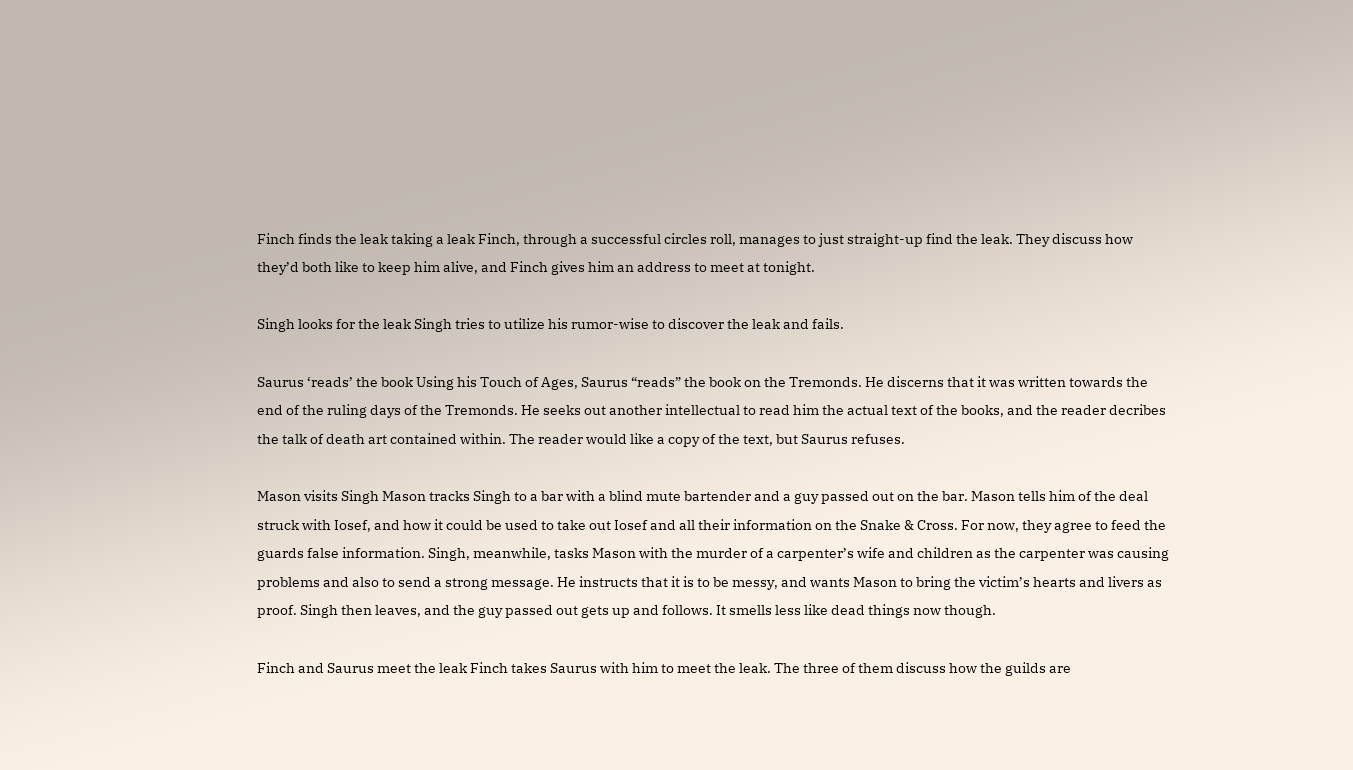Finch finds the leak taking a leak Finch, through a successful circles roll, manages to just straight-up find the leak. They discuss how they’d both like to keep him alive, and Finch gives him an address to meet at tonight.

Singh looks for the leak Singh tries to utilize his rumor-wise to discover the leak and fails.

Saurus ‘reads’ the book Using his Touch of Ages, Saurus “reads” the book on the Tremonds. He discerns that it was written towards the end of the ruling days of the Tremonds. He seeks out another intellectual to read him the actual text of the books, and the reader decribes the talk of death art contained within. The reader would like a copy of the text, but Saurus refuses.

Mason visits Singh Mason tracks Singh to a bar with a blind mute bartender and a guy passed out on the bar. Mason tells him of the deal struck with Iosef, and how it could be used to take out Iosef and all their information on the Snake & Cross. For now, they agree to feed the guards false information. Singh, meanwhile, tasks Mason with the murder of a carpenter’s wife and children as the carpenter was causing problems and also to send a strong message. He instructs that it is to be messy, and wants Mason to bring the victim’s hearts and livers as proof. Singh then leaves, and the guy passed out gets up and follows. It smells less like dead things now though.

Finch and Saurus meet the leak Finch takes Saurus with him to meet the leak. The three of them discuss how the guilds are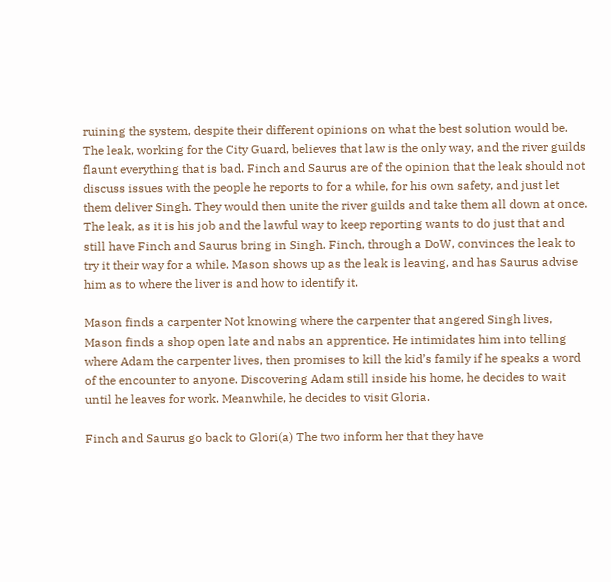ruining the system, despite their different opinions on what the best solution would be. The leak, working for the City Guard, believes that law is the only way, and the river guilds flaunt everything that is bad. Finch and Saurus are of the opinion that the leak should not discuss issues with the people he reports to for a while, for his own safety, and just let them deliver Singh. They would then unite the river guilds and take them all down at once. The leak, as it is his job and the lawful way to keep reporting wants to do just that and still have Finch and Saurus bring in Singh. Finch, through a DoW, convinces the leak to try it their way for a while. Mason shows up as the leak is leaving, and has Saurus advise him as to where the liver is and how to identify it.

Mason finds a carpenter Not knowing where the carpenter that angered Singh lives, Mason finds a shop open late and nabs an apprentice. He intimidates him into telling where Adam the carpenter lives, then promises to kill the kid’s family if he speaks a word of the encounter to anyone. Discovering Adam still inside his home, he decides to wait until he leaves for work. Meanwhile, he decides to visit Gloria.

Finch and Saurus go back to Glori(a) The two inform her that they have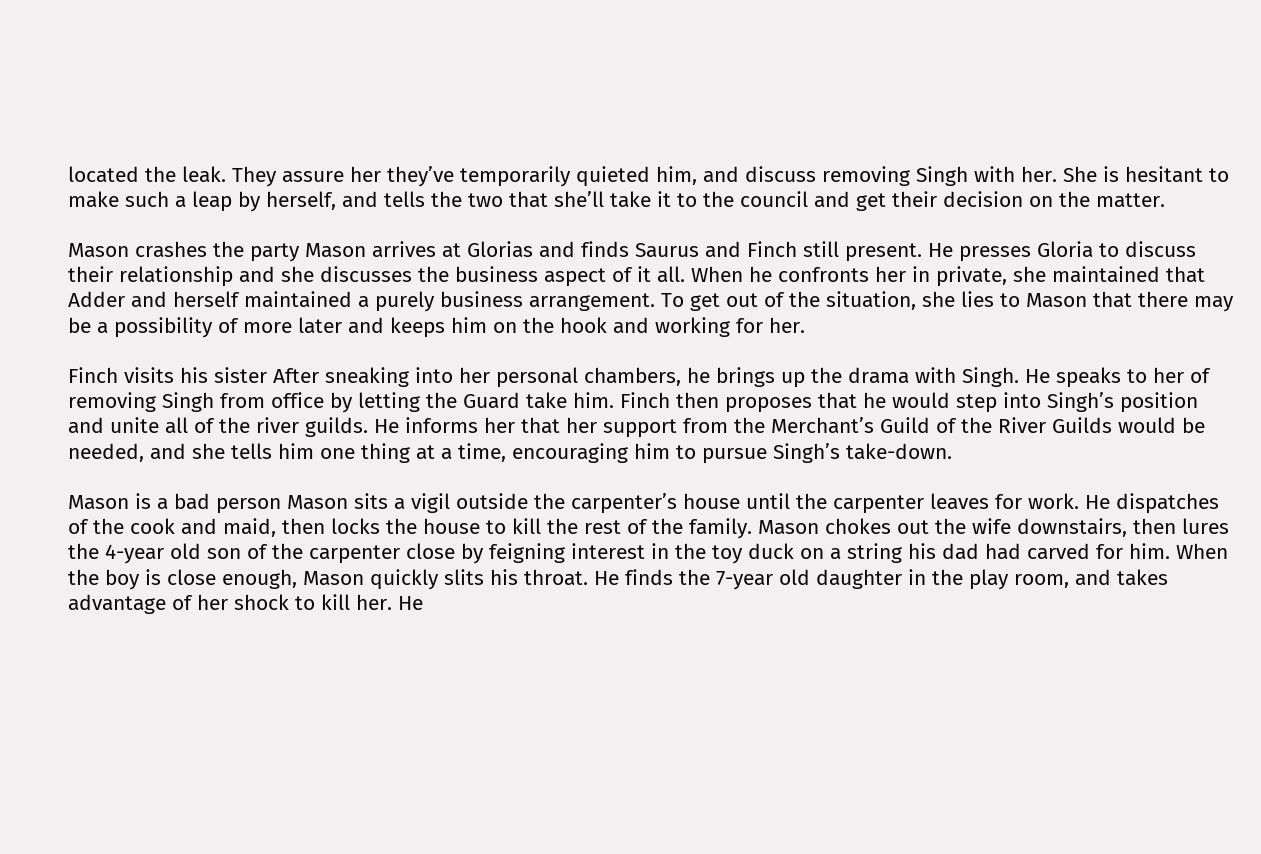located the leak. They assure her they’ve temporarily quieted him, and discuss removing Singh with her. She is hesitant to make such a leap by herself, and tells the two that she’ll take it to the council and get their decision on the matter.

Mason crashes the party Mason arrives at Glorias and finds Saurus and Finch still present. He presses Gloria to discuss their relationship and she discusses the business aspect of it all. When he confronts her in private, she maintained that Adder and herself maintained a purely business arrangement. To get out of the situation, she lies to Mason that there may be a possibility of more later and keeps him on the hook and working for her.

Finch visits his sister After sneaking into her personal chambers, he brings up the drama with Singh. He speaks to her of removing Singh from office by letting the Guard take him. Finch then proposes that he would step into Singh’s position and unite all of the river guilds. He informs her that her support from the Merchant’s Guild of the River Guilds would be needed, and she tells him one thing at a time, encouraging him to pursue Singh’s take-down.

Mason is a bad person Mason sits a vigil outside the carpenter’s house until the carpenter leaves for work. He dispatches of the cook and maid, then locks the house to kill the rest of the family. Mason chokes out the wife downstairs, then lures the 4-year old son of the carpenter close by feigning interest in the toy duck on a string his dad had carved for him. When the boy is close enough, Mason quickly slits his throat. He finds the 7-year old daughter in the play room, and takes advantage of her shock to kill her. He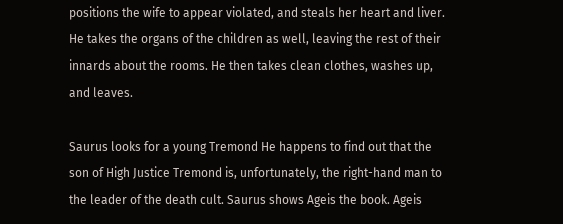positions the wife to appear violated, and steals her heart and liver. He takes the organs of the children as well, leaving the rest of their innards about the rooms. He then takes clean clothes, washes up, and leaves.

Saurus looks for a young Tremond He happens to find out that the son of High Justice Tremond is, unfortunately, the right-hand man to the leader of the death cult. Saurus shows Ageis the book. Ageis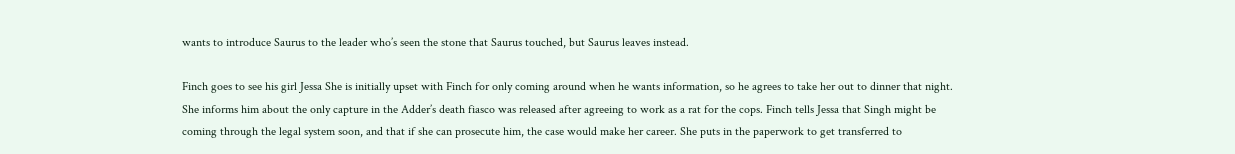wants to introduce Saurus to the leader who’s seen the stone that Saurus touched, but Saurus leaves instead.

Finch goes to see his girl Jessa She is initially upset with Finch for only coming around when he wants information, so he agrees to take her out to dinner that night. She informs him about the only capture in the Adder’s death fiasco was released after agreeing to work as a rat for the cops. Finch tells Jessa that Singh might be coming through the legal system soon, and that if she can prosecute him, the case would make her career. She puts in the paperwork to get transferred to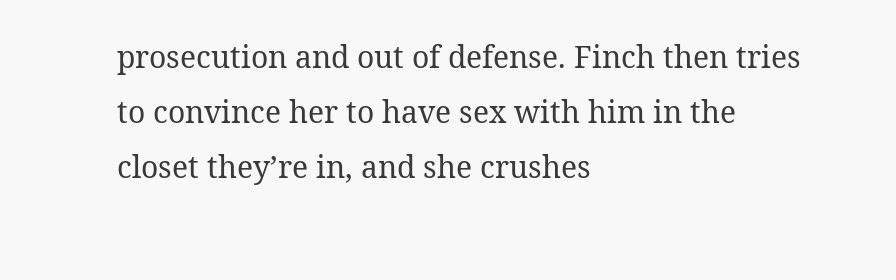prosecution and out of defense. Finch then tries to convince her to have sex with him in the closet they’re in, and she crushes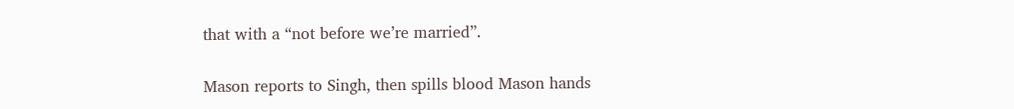that with a “not before we’re married”.

Mason reports to Singh, then spills blood Mason hands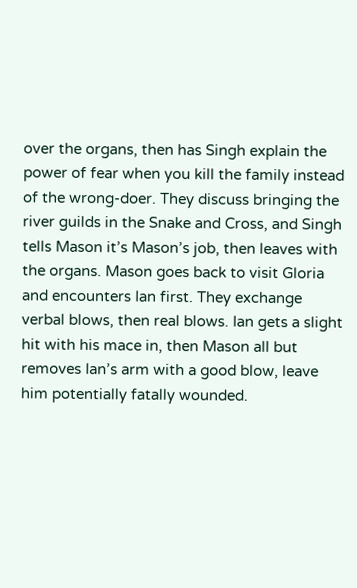over the organs, then has Singh explain the power of fear when you kill the family instead of the wrong-doer. They discuss bringing the river guilds in the Snake and Cross, and Singh tells Mason it’s Mason’s job, then leaves with the organs. Mason goes back to visit Gloria and encounters Ian first. They exchange verbal blows, then real blows. Ian gets a slight hit with his mace in, then Mason all but removes Ian’s arm with a good blow, leave him potentially fatally wounded.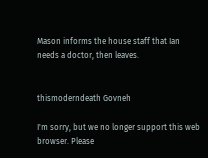Mason informs the house staff that Ian needs a doctor, then leaves.


thismoderndeath Govneh

I'm sorry, but we no longer support this web browser. Please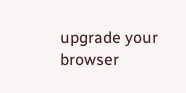upgrade your browser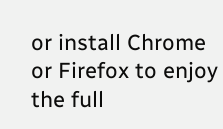or install Chrome or Firefox to enjoy the full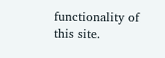functionality of this site.